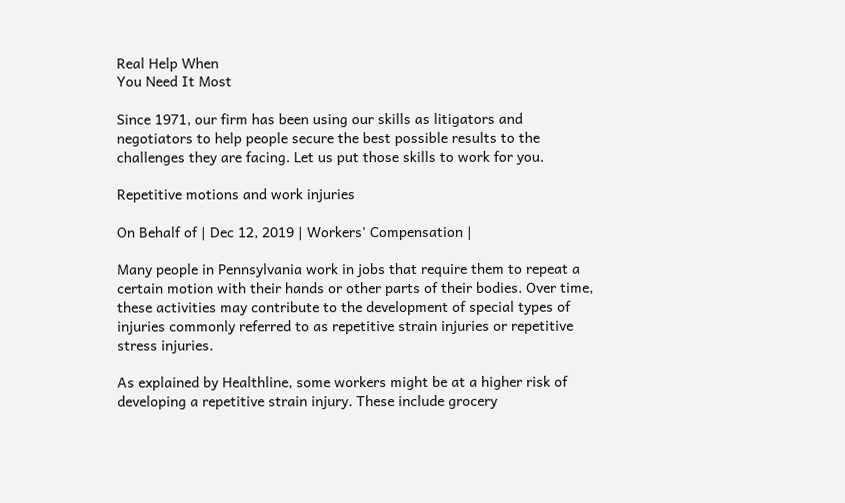Real Help When
You Need It Most

Since 1971, our firm has been using our skills as litigators and negotiators to help people secure the best possible results to the challenges they are facing. Let us put those skills to work for you.

Repetitive motions and work injuries

On Behalf of | Dec 12, 2019 | Workers' Compensation |

Many people in Pennsylvania work in jobs that require them to repeat a certain motion with their hands or other parts of their bodies. Over time, these activities may contribute to the development of special types of injuries commonly referred to as repetitive strain injuries or repetitive stress injuries.

As explained by Healthline, some workers might be at a higher risk of developing a repetitive strain injury. These include grocery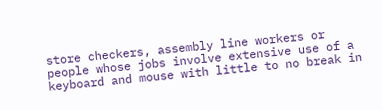store checkers, assembly line workers or people whose jobs involve extensive use of a keyboard and mouse with little to no break in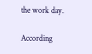the work day.

According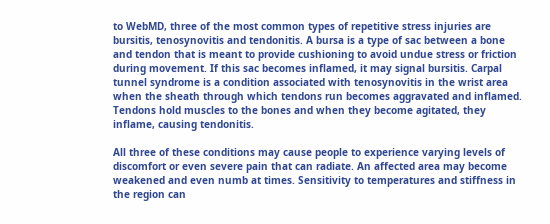to WebMD, three of the most common types of repetitive stress injuries are bursitis, tenosynovitis and tendonitis. A bursa is a type of sac between a bone and tendon that is meant to provide cushioning to avoid undue stress or friction during movement. If this sac becomes inflamed, it may signal bursitis. Carpal tunnel syndrome is a condition associated with tenosynovitis in the wrist area when the sheath through which tendons run becomes aggravated and inflamed. Tendons hold muscles to the bones and when they become agitated, they inflame, causing tendonitis.

All three of these conditions may cause people to experience varying levels of discomfort or even severe pain that can radiate. An affected area may become weakened and even numb at times. Sensitivity to temperatures and stiffness in the region can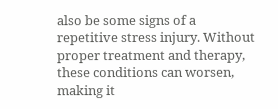also be some signs of a repetitive stress injury. Without proper treatment and therapy, these conditions can worsen, making it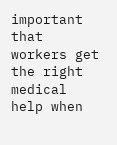important that workers get the right medical help when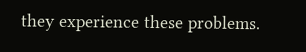they experience these problems.